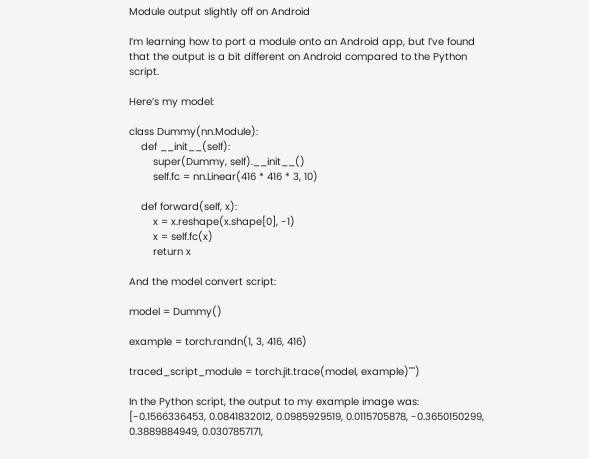Module output slightly off on Android

I’m learning how to port a module onto an Android app, but I’ve found that the output is a bit different on Android compared to the Python script.

Here’s my model:

class Dummy(nn.Module):
    def __init__(self):
        super(Dummy, self).__init__()
        self.fc = nn.Linear(416 * 416 * 3, 10)

    def forward(self, x):
        x = x.reshape(x.shape[0], -1)
        x = self.fc(x)
        return x

And the model convert script:

model = Dummy()

example = torch.randn(1, 3, 416, 416)

traced_script_module = torch.jit.trace(model, example)"")

In the Python script, the output to my example image was:
[-0.1566336453, 0.0841832012, 0.0985929519, 0.0115705878, -0.3650150299, 0.3889884949, 0.0307857171,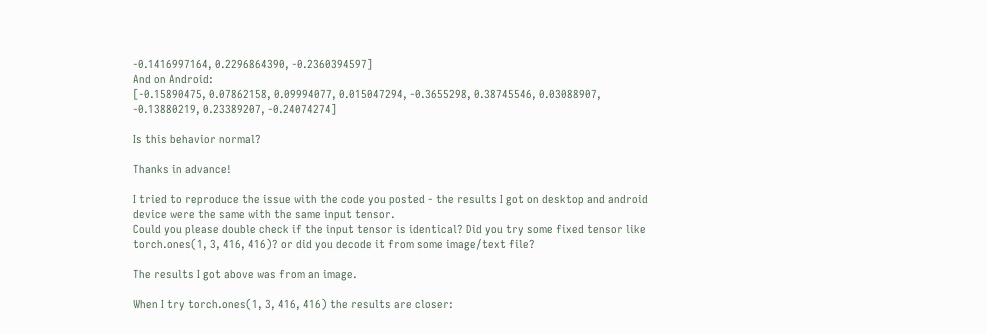-0.1416997164, 0.2296864390, -0.2360394597]
And on Android:
[-0.15890475, 0.07862158, 0.09994077, 0.015047294, -0.3655298, 0.38745546, 0.03088907, -0.13880219, 0.23389207, -0.24074274]

Is this behavior normal?

Thanks in advance!

I tried to reproduce the issue with the code you posted - the results I got on desktop and android device were the same with the same input tensor.
Could you please double check if the input tensor is identical? Did you try some fixed tensor like torch.ones(1, 3, 416, 416)? or did you decode it from some image/text file?

The results I got above was from an image.

When I try torch.ones(1, 3, 416, 416) the results are closer: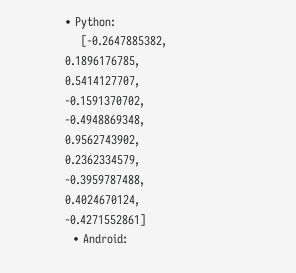• Python:
    [-0.2647885382, 0.1896176785, 0.5414127707, -0.1591370702, -0.4948869348, 0.9562743902, 0.2362334579, -0.3959787488, 0.4024670124, -0.4271552861]
  • Android: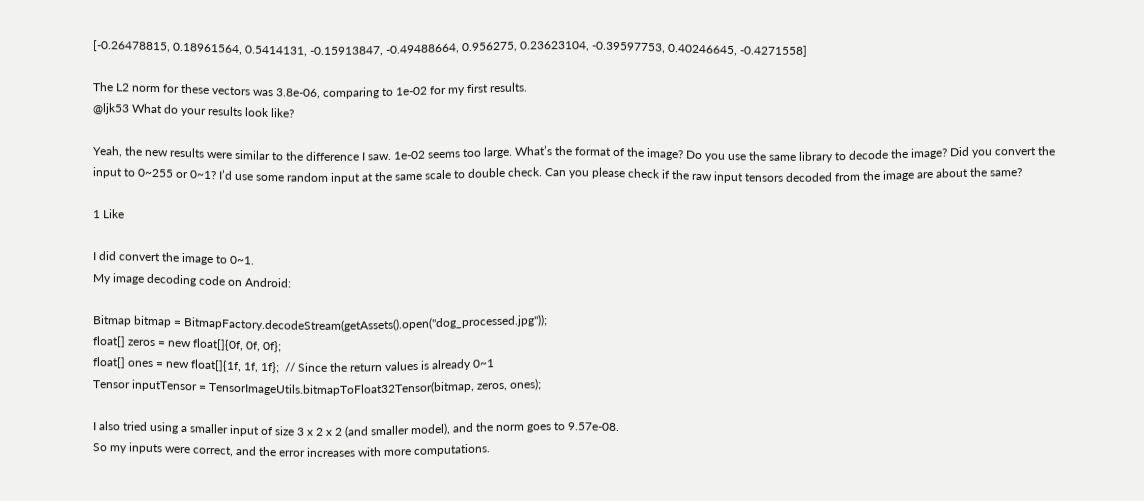[-0.26478815, 0.18961564, 0.5414131, -0.15913847, -0.49488664, 0.956275, 0.23623104, -0.39597753, 0.40246645, -0.4271558]

The L2 norm for these vectors was 3.8e-06, comparing to 1e-02 for my first results.
@ljk53 What do your results look like?

Yeah, the new results were similar to the difference I saw. 1e-02 seems too large. What’s the format of the image? Do you use the same library to decode the image? Did you convert the input to 0~255 or 0~1? I’d use some random input at the same scale to double check. Can you please check if the raw input tensors decoded from the image are about the same?

1 Like

I did convert the image to 0~1.
My image decoding code on Android:

Bitmap bitmap = BitmapFactory.decodeStream(getAssets().open("dog_processed.jpg"));
float[] zeros = new float[]{0f, 0f, 0f};
float[] ones = new float[]{1f, 1f, 1f};  // Since the return values is already 0~1
Tensor inputTensor = TensorImageUtils.bitmapToFloat32Tensor(bitmap, zeros, ones);

I also tried using a smaller input of size 3 x 2 x 2 (and smaller model), and the norm goes to 9.57e-08.
So my inputs were correct, and the error increases with more computations.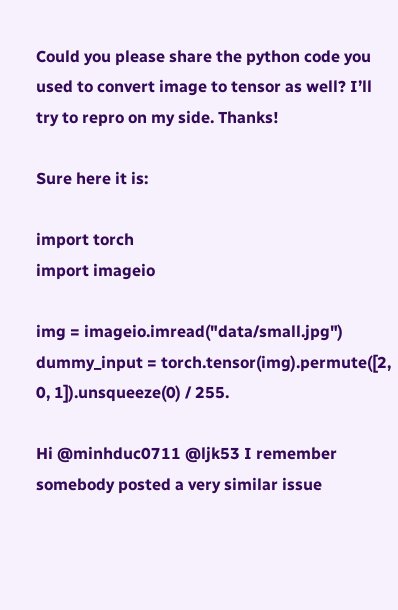Could you please share the python code you used to convert image to tensor as well? I’ll try to repro on my side. Thanks!

Sure here it is:

import torch
import imageio

img = imageio.imread("data/small.jpg")
dummy_input = torch.tensor(img).permute([2, 0, 1]).unsqueeze(0) / 255.

Hi @minhduc0711 @ljk53 I remember somebody posted a very similar issue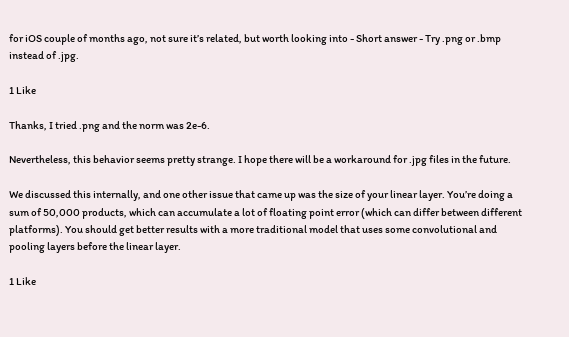for iOS couple of months ago, not sure it’s related, but worth looking into - Short answer - Try .png or .bmp instead of .jpg.

1 Like

Thanks, I tried .png and the norm was 2e-6.

Nevertheless, this behavior seems pretty strange. I hope there will be a workaround for .jpg files in the future.

We discussed this internally, and one other issue that came up was the size of your linear layer. You’re doing a sum of 50,000 products, which can accumulate a lot of floating point error (which can differ between different platforms). You should get better results with a more traditional model that uses some convolutional and pooling layers before the linear layer.

1 Like